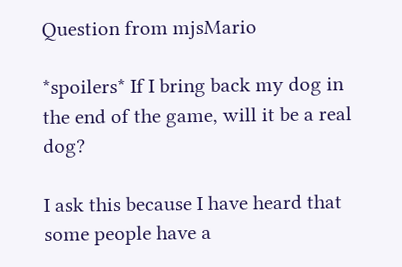Question from mjsMario

*spoilers* If I bring back my dog in the end of the game, will it be a real dog?

I ask this because I have heard that some people have a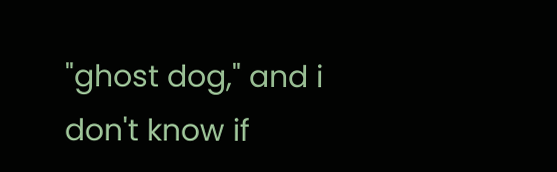"ghost dog," and i don't know if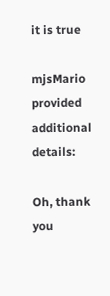it is true

mjsMario provided additional details:

Oh, thank you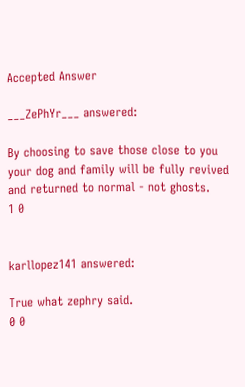Accepted Answer

___ZePhYr___ answered:

By choosing to save those close to you your dog and family will be fully revived and returned to normal - not ghosts.
1 0


karllopez141 answered:

True what zephry said.
0 0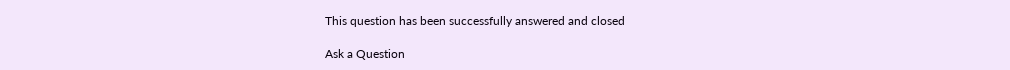This question has been successfully answered and closed

Ask a Question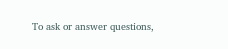To ask or answer questions,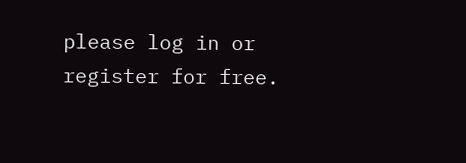please log in or register for free.